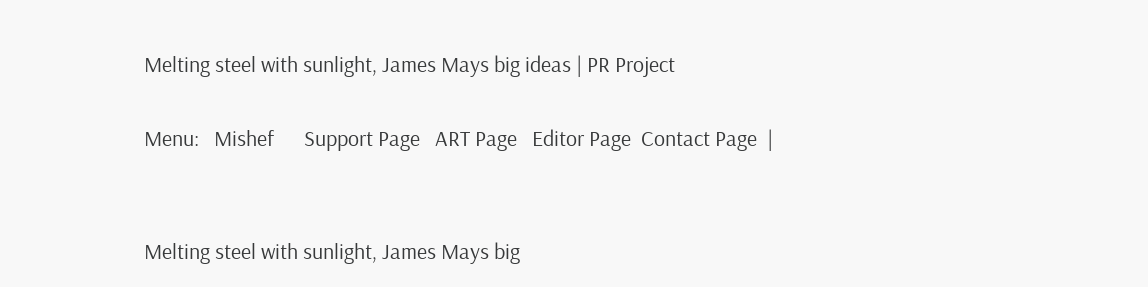Melting steel with sunlight, James Mays big ideas | PR Project

Menu:   Mishef      Support Page   ART Page   Editor Page  Contact Page  |


Melting steel with sunlight, James Mays big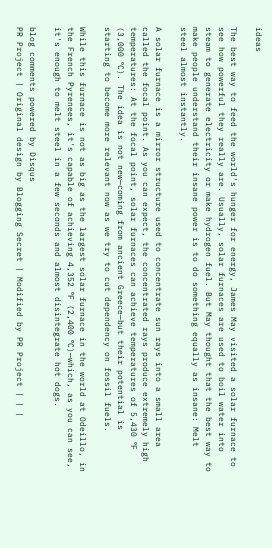ideas

The best way to feed the world's hunger for energy, James May visited a solar furnace to see how powerful they really are. Usually, solar furnaces are used to boil water into steam to generate electricity or make hydrogen fuel. But May thought that the best way to make people understand their insane power is to do something equally as insane: Melt steel almost instantly.

A solar furnace is a mirror structure used to concentrate sun rays into a small area called the focal point. As you can expect, the concentrated rays produce extremely high temperatures: At the focal point, solar furnaces can achieve temperatures of 5,430 ºF (3,000 ºC). The idea is not new—coming from ancient Greece—but their potential is starting to become more relevant now as we try to cut dependency on fossil fuels.

While this furnace is not as big as the largest solar furnace in the world at Odeillo, in the French Pyrenees, it's capable of achieving 4,352 ºF (2,400 ºC)—which, as you can see, it's enough to melt steel in a few seconds and almost disintegrate hot dogs.

blog comments powered by Disqus
PR Project | Original design by Blogging Secret | Modified by PR Project | | |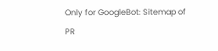Only for GoogleBot: Sitemap of PR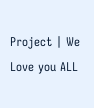Project | We Love you ALL